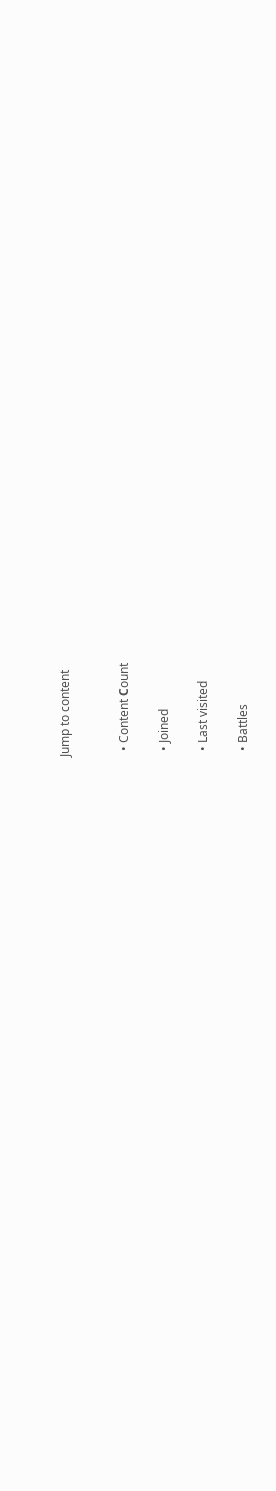Jump to content


  • Content Сount

  • Joined

  • Last visited

  • Battles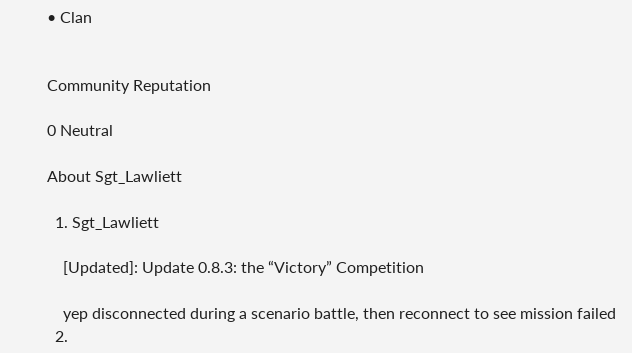• Clan


Community Reputation

0 Neutral

About Sgt_Lawliett

  1. Sgt_Lawliett

    [Updated]: Update 0.8.3: the “Victory” Competition

    yep disconnected during a scenario battle, then reconnect to see mission failed
  2.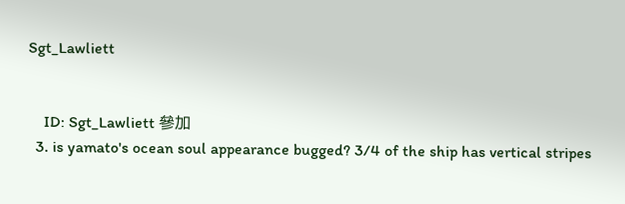Sgt_Lawliett


    ID: Sgt_Lawliett 參加
  3. is yamato's ocean soul appearance bugged? 3/4 of the ship has vertical stripes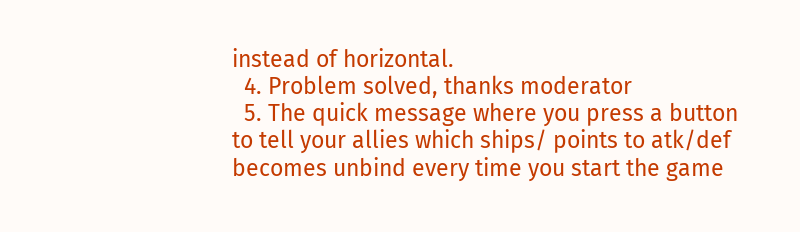instead of horizontal.
  4. Problem solved, thanks moderator
  5. The quick message where you press a button to tell your allies which ships/ points to atk/def becomes unbind every time you start the game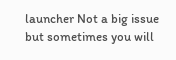launcher Not a big issue but sometimes you will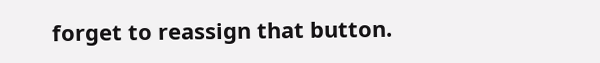forget to reassign that button.